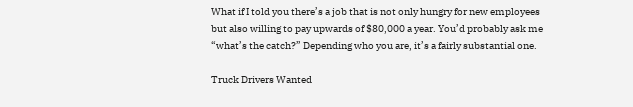What if I told you there’s a job that is not only hungry for new employees but also willing to pay upwards of $80,000 a year. You’d probably ask me “what’s the catch?” Depending who you are, it’s a fairly substantial one.

Truck Drivers Wanted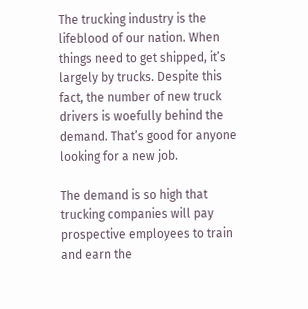The trucking industry is the lifeblood of our nation. When things need to get shipped, it’s largely by trucks. Despite this fact, the number of new truck drivers is woefully behind the demand. That’s good for anyone looking for a new job.

The demand is so high that trucking companies will pay prospective employees to train and earn the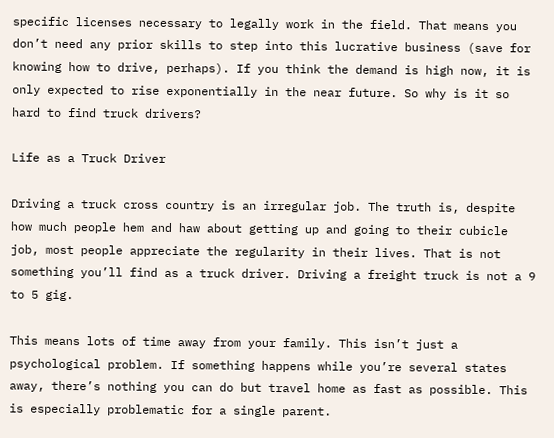specific licenses necessary to legally work in the field. That means you don’t need any prior skills to step into this lucrative business (save for knowing how to drive, perhaps). If you think the demand is high now, it is only expected to rise exponentially in the near future. So why is it so hard to find truck drivers?

Life as a Truck Driver

Driving a truck cross country is an irregular job. The truth is, despite how much people hem and haw about getting up and going to their cubicle job, most people appreciate the regularity in their lives. That is not something you’ll find as a truck driver. Driving a freight truck is not a 9 to 5 gig.

This means lots of time away from your family. This isn’t just a psychological problem. If something happens while you’re several states away, there’s nothing you can do but travel home as fast as possible. This is especially problematic for a single parent.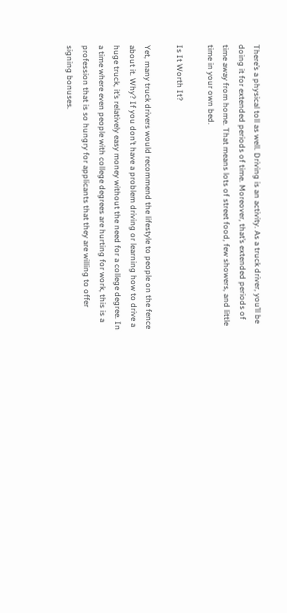There’s a physical toll as well. Driving is an activity. As a truck driver, you’ll be doing it for extended periods of time. Moreover, that’s extended periods of time away from home. That means lots of street food, few showers, and little time in your own bed.

Is It Worth It?

Yet, many truck drivers would recommend the lifestyle to people on the fence about it. Why? If you don’t have a problem driving or learning how to drive a huge truck, it’s relatively easy money without the need for a college degree. In a time where even people with college degrees are hurting for work, this is a profession that is so hungry for applicants that they are willing to offer signing bonuses.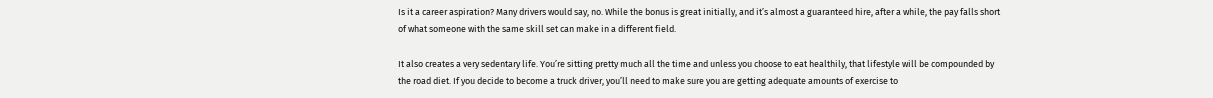Is it a career aspiration? Many drivers would say, no. While the bonus is great initially, and it’s almost a guaranteed hire, after a while, the pay falls short of what someone with the same skill set can make in a different field.

It also creates a very sedentary life. You’re sitting pretty much all the time and unless you choose to eat healthily, that lifestyle will be compounded by the road diet. If you decide to become a truck driver, you’ll need to make sure you are getting adequate amounts of exercise to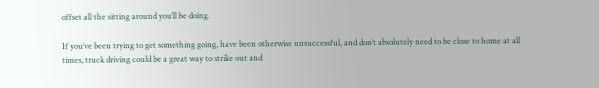offset all the sitting around you’ll be doing.

If you’ve been trying to get something going, have been otherwise unsuccessful, and don’t absolutely need to be close to home at all times, truck driving could be a great way to strike out and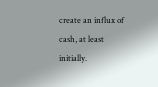create an influx of cash, at least initially.